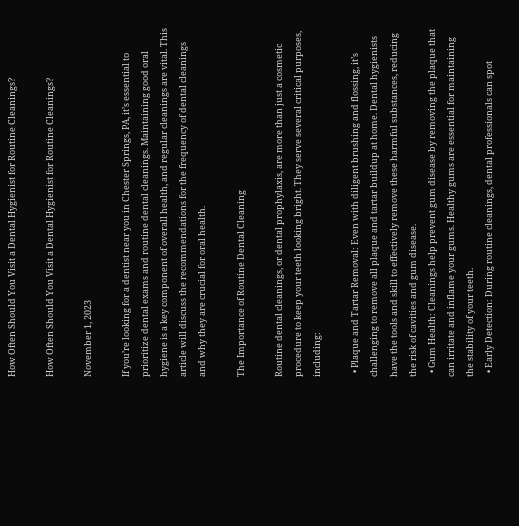How Often Should You Visit a Dental Hygienist for Routine Cleanings?

How Often Should You Visit a Dental Hygienist for Routine Cleanings?

November 1, 2023

If you’re looking for a dentist near you in Chester Springs, PA, it’s essential to prioritize dental exams and routine dental cleanings. Maintaining good oral hygiene is a key component of overall health, and regular cleanings are vital. This article will discuss the recommendations for the frequency of dental cleanings and why they are crucial for oral health.

The Importance of Routine Dental Cleaning

Routine dental cleanings, or dental prophylaxis, are more than just a cosmetic procedure to keep your teeth looking bright. They serve several critical purposes, including:

  • Plaque and Tartar Removal: Even with diligent brushing and flossing, it’s challenging to remove all plaque and tartar buildup at home. Dental hygienists have the tools and skill to effectively remove these harmful substances, reducing the risk of cavities and gum disease.
  • Gum Health: Cleanings help prevent gum disease by removing the plaque that can irritate and inflame your gums. Healthy gums are essential for maintaining the stability of your teeth.
  • Early Detection: During routine cleanings, dental professionals can spot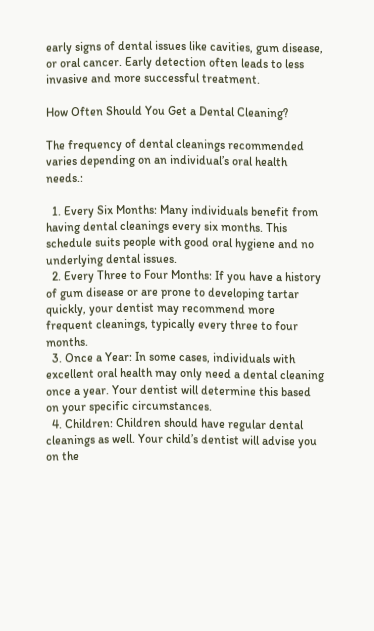early signs of dental issues like cavities, gum disease, or oral cancer. Early detection often leads to less invasive and more successful treatment.

How Often Should You Get a Dental Cleaning?

The frequency of dental cleanings recommended varies depending on an individual’s oral health needs.:

  1. Every Six Months: Many individuals benefit from having dental cleanings every six months. This schedule suits people with good oral hygiene and no underlying dental issues.
  2. Every Three to Four Months: If you have a history of gum disease or are prone to developing tartar quickly, your dentist may recommend more frequent cleanings, typically every three to four months.
  3. Once a Year: In some cases, individuals with excellent oral health may only need a dental cleaning once a year. Your dentist will determine this based on your specific circumstances.
  4. Children: Children should have regular dental cleanings as well. Your child’s dentist will advise you on the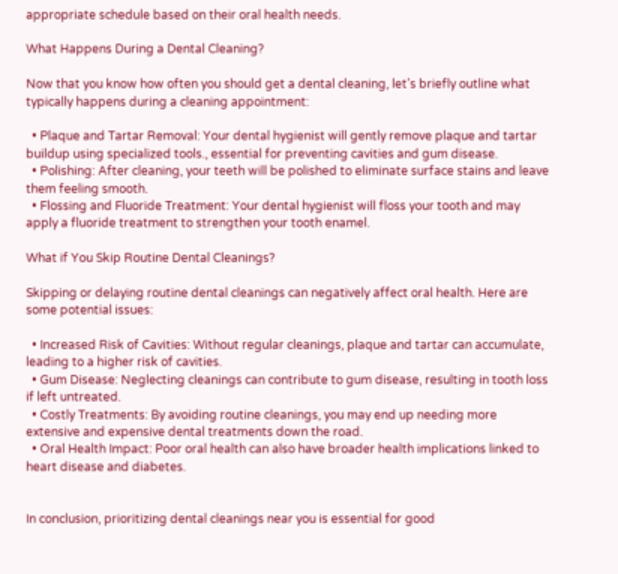appropriate schedule based on their oral health needs.

What Happens During a Dental Cleaning?

Now that you know how often you should get a dental cleaning, let’s briefly outline what typically happens during a cleaning appointment:

  • Plaque and Tartar Removal: Your dental hygienist will gently remove plaque and tartar buildup using specialized tools., essential for preventing cavities and gum disease.
  • Polishing: After cleaning, your teeth will be polished to eliminate surface stains and leave them feeling smooth.
  • Flossing and Fluoride Treatment: Your dental hygienist will floss your tooth and may apply a fluoride treatment to strengthen your tooth enamel.

What if You Skip Routine Dental Cleanings?

Skipping or delaying routine dental cleanings can negatively affect oral health. Here are some potential issues:

  • Increased Risk of Cavities: Without regular cleanings, plaque and tartar can accumulate, leading to a higher risk of cavities.
  • Gum Disease: Neglecting cleanings can contribute to gum disease, resulting in tooth loss if left untreated.
  • Costly Treatments: By avoiding routine cleanings, you may end up needing more extensive and expensive dental treatments down the road.
  • Oral Health Impact: Poor oral health can also have broader health implications linked to heart disease and diabetes.


In conclusion, prioritizing dental cleanings near you is essential for good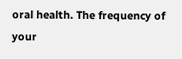oral health. The frequency of your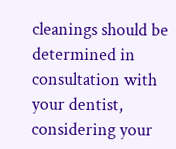cleanings should be determined in consultation with your dentist, considering your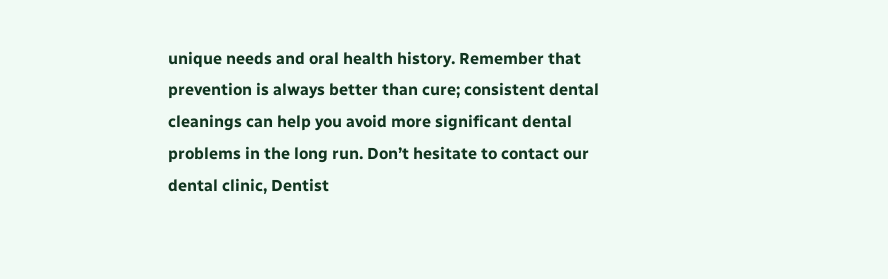unique needs and oral health history. Remember that prevention is always better than cure; consistent dental cleanings can help you avoid more significant dental problems in the long run. Don’t hesitate to contact our dental clinic, Dentist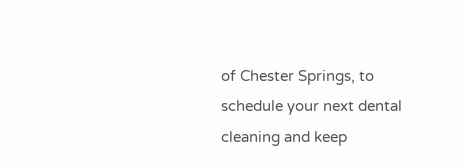of Chester Springs, to schedule your next dental cleaning and keep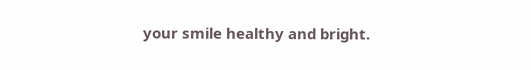your smile healthy and bright.